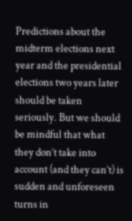Predictions about the midterm elections next year and the presidential elections two years later should be taken seriously. But we should be mindful that what they don’t take into account (and they can’t) is sudden and unforeseen turns in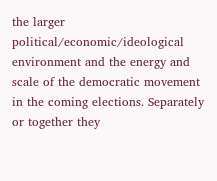the larger political/economic/ideological environment and the energy and scale of the democratic movement in the coming elections. Separately or together they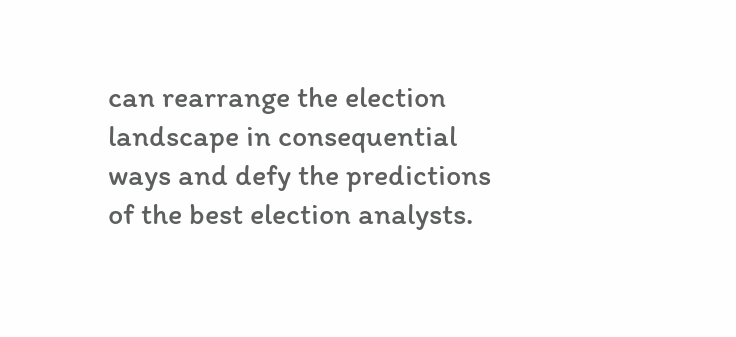can rearrange the election landscape in consequential ways and defy the predictions of the best election analysts.